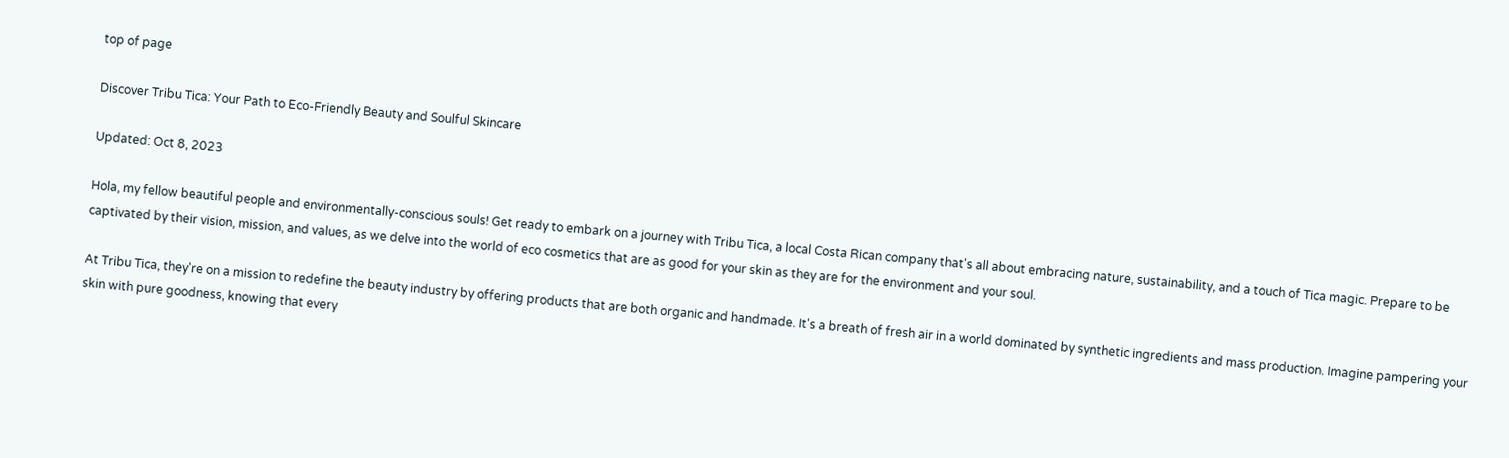top of page

Discover Tribu Tica: Your Path to Eco-Friendly Beauty and Soulful Skincare

Updated: Oct 8, 2023

Hola, my fellow beautiful people and environmentally-conscious souls! Get ready to embark on a journey with Tribu Tica, a local Costa Rican company that's all about embracing nature, sustainability, and a touch of Tica magic. Prepare to be captivated by their vision, mission, and values, as we delve into the world of eco cosmetics that are as good for your skin as they are for the environment and your soul.

At Tribu Tica, they're on a mission to redefine the beauty industry by offering products that are both organic and handmade. It's a breath of fresh air in a world dominated by synthetic ingredients and mass production. Imagine pampering your skin with pure goodness, knowing that every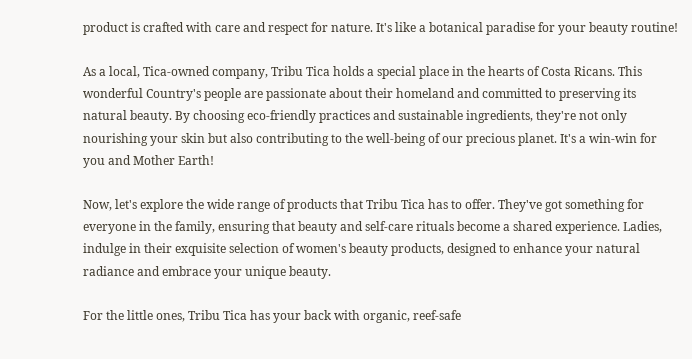product is crafted with care and respect for nature. It's like a botanical paradise for your beauty routine!

As a local, Tica-owned company, Tribu Tica holds a special place in the hearts of Costa Ricans. This wonderful Country's people are passionate about their homeland and committed to preserving its natural beauty. By choosing eco-friendly practices and sustainable ingredients, they're not only nourishing your skin but also contributing to the well-being of our precious planet. It's a win-win for you and Mother Earth!

Now, let's explore the wide range of products that Tribu Tica has to offer. They've got something for everyone in the family, ensuring that beauty and self-care rituals become a shared experience. Ladies, indulge in their exquisite selection of women's beauty products, designed to enhance your natural radiance and embrace your unique beauty.

For the little ones, Tribu Tica has your back with organic, reef-safe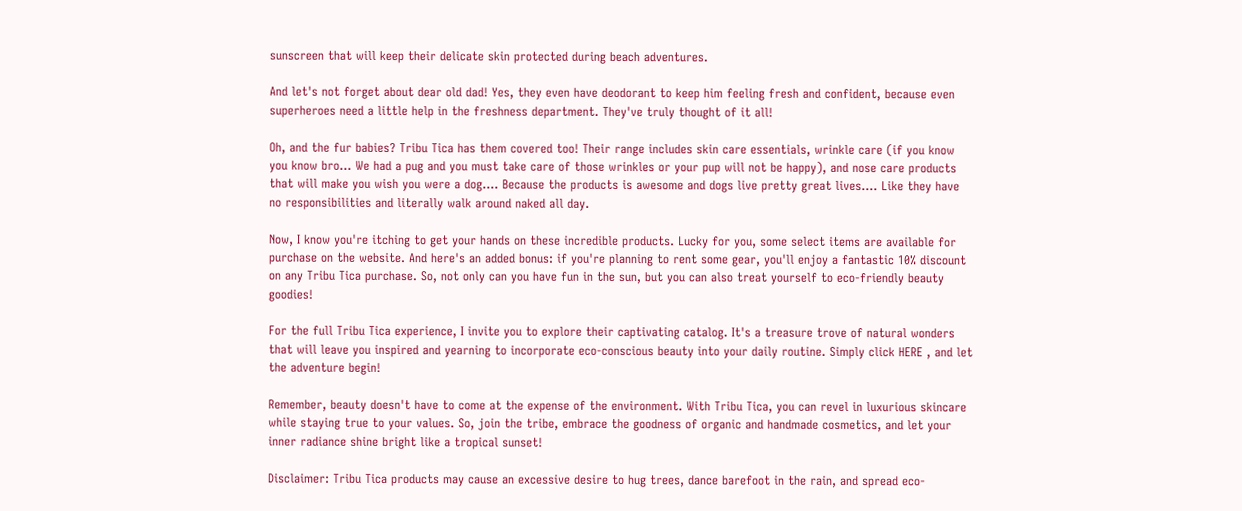sunscreen that will keep their delicate skin protected during beach adventures.

And let's not forget about dear old dad! Yes, they even have deodorant to keep him feeling fresh and confident, because even superheroes need a little help in the freshness department. They've truly thought of it all!

Oh, and the fur babies? Tribu Tica has them covered too! Their range includes skin care essentials, wrinkle care (if you know you know bro... We had a pug and you must take care of those wrinkles or your pup will not be happy), and nose care products that will make you wish you were a dog.... Because the products is awesome and dogs live pretty great lives.... Like they have no responsibilities and literally walk around naked all day.

Now, I know you're itching to get your hands on these incredible products. Lucky for you, some select items are available for purchase on the website. And here's an added bonus: if you're planning to rent some gear, you'll enjoy a fantastic 10% discount on any Tribu Tica purchase. So, not only can you have fun in the sun, but you can also treat yourself to eco-friendly beauty goodies!

For the full Tribu Tica experience, I invite you to explore their captivating catalog. It's a treasure trove of natural wonders that will leave you inspired and yearning to incorporate eco-conscious beauty into your daily routine. Simply click HERE , and let the adventure begin!

Remember, beauty doesn't have to come at the expense of the environment. With Tribu Tica, you can revel in luxurious skincare while staying true to your values. So, join the tribe, embrace the goodness of organic and handmade cosmetics, and let your inner radiance shine bright like a tropical sunset!

Disclaimer: Tribu Tica products may cause an excessive desire to hug trees, dance barefoot in the rain, and spread eco-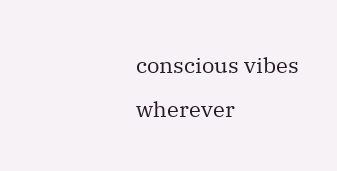conscious vibes wherever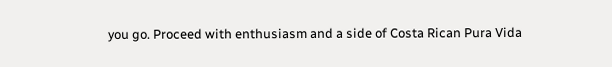you go. Proceed with enthusiasm and a side of Costa Rican Pura Vida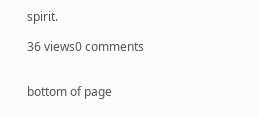spirit.

36 views0 comments


bottom of page